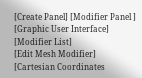[Create Panel] [Modifier Panel ]
[Graphic User Interface] [Modifier List]
[Edit Mesh Modifier]
[Cartesian Coordinates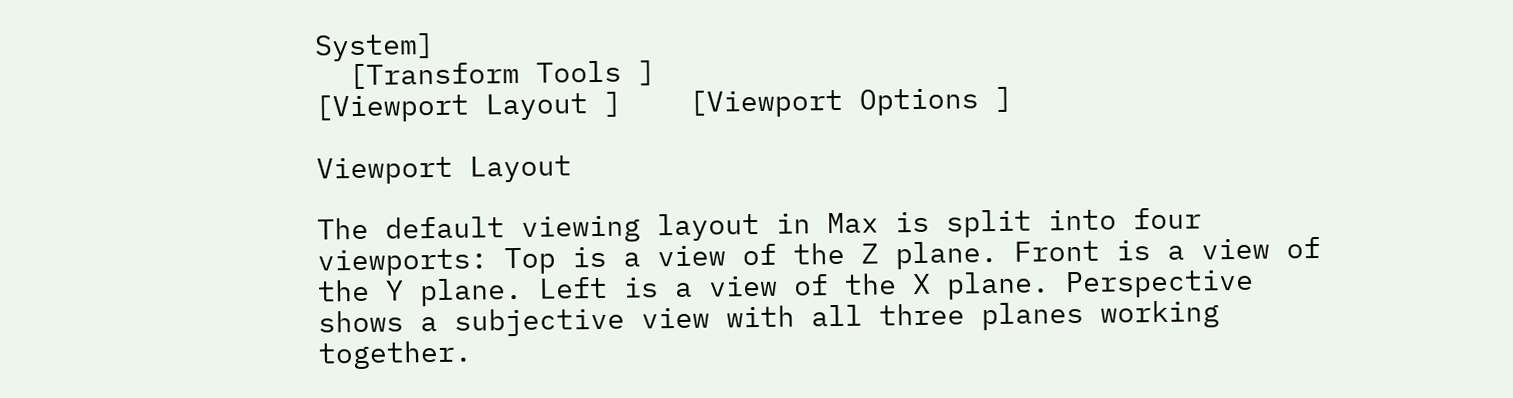System]
  [Transform Tools ]
[Viewport Layout ]    [Viewport Options ]

Viewport Layout

The default viewing layout in Max is split into four viewports: Top is a view of the Z plane. Front is a view of the Y plane. Left is a view of the X plane. Perspective shows a subjective view with all three planes working together.